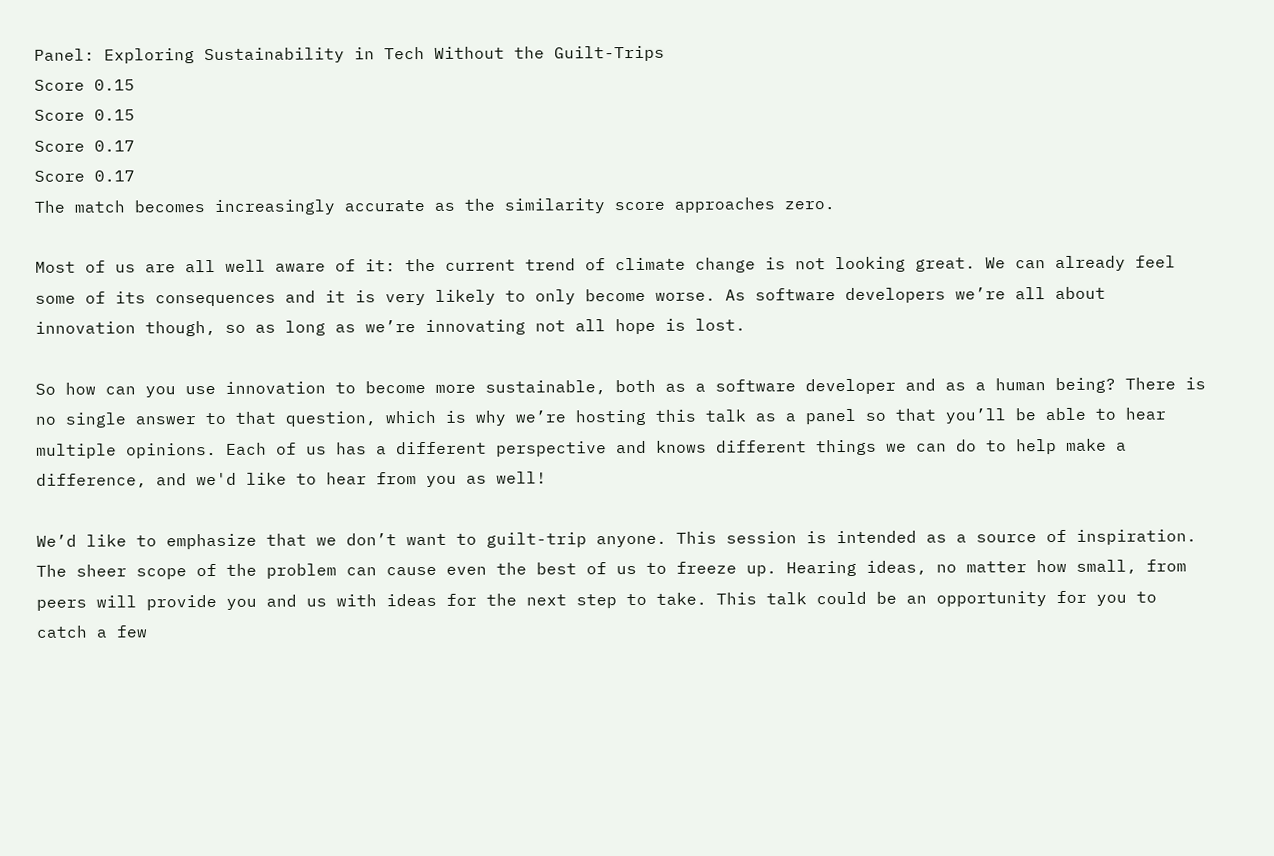Panel: Exploring Sustainability in Tech Without the Guilt-Trips
Score 0.15
Score 0.15
Score 0.17
Score 0.17
The match becomes increasingly accurate as the similarity score approaches zero.

Most of us are all well aware of it: the current trend of climate change is not looking great. We can already feel some of its consequences and it is very likely to only become worse. As software developers we’re all about innovation though, so as long as we’re innovating not all hope is lost.

So how can you use innovation to become more sustainable, both as a software developer and as a human being? There is no single answer to that question, which is why we’re hosting this talk as a panel so that you’ll be able to hear multiple opinions. Each of us has a different perspective and knows different things we can do to help make a difference, and we'd like to hear from you as well!

We’d like to emphasize that we don’t want to guilt-trip anyone. This session is intended as a source of inspiration. The sheer scope of the problem can cause even the best of us to freeze up. Hearing ideas, no matter how small, from peers will provide you and us with ideas for the next step to take. This talk could be an opportunity for you to catch a few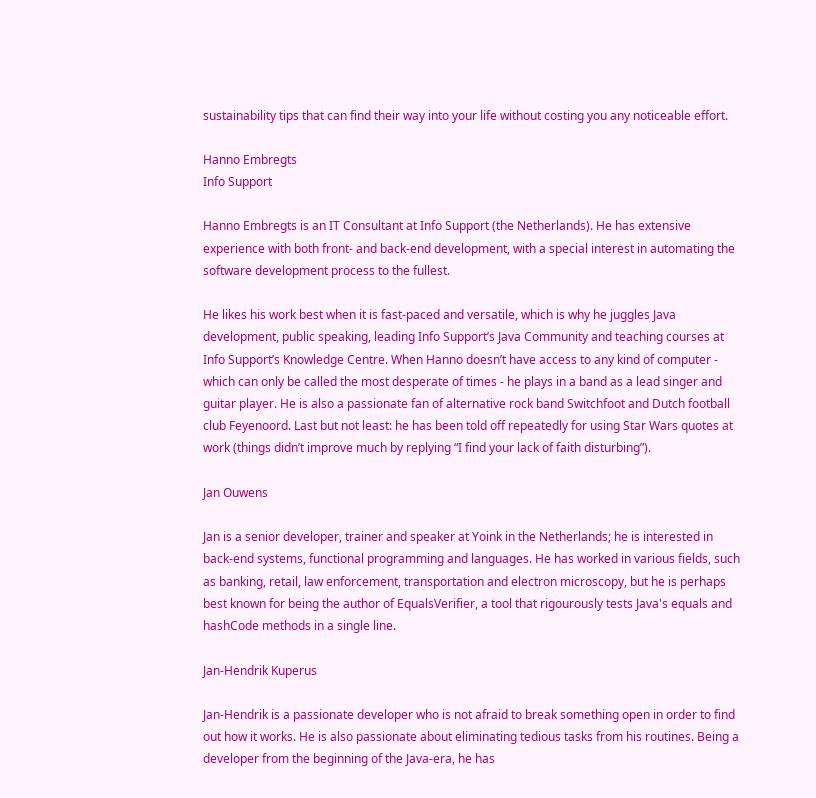sustainability tips that can find their way into your life without costing you any noticeable effort.

Hanno Embregts
Info Support

Hanno Embregts is an IT Consultant at Info Support (the Netherlands). He has extensive experience with both front- and back-end development, with a special interest in automating the software development process to the fullest.

He likes his work best when it is fast-paced and versatile, which is why he juggles Java development, public speaking, leading Info Support’s Java Community and teaching courses at Info Support’s Knowledge Centre. When Hanno doesn’t have access to any kind of computer - which can only be called the most desperate of times - he plays in a band as a lead singer and guitar player. He is also a passionate fan of alternative rock band Switchfoot and Dutch football club Feyenoord. Last but not least: he has been told off repeatedly for using Star Wars quotes at work (things didn’t improve much by replying “I find your lack of faith disturbing”).

Jan Ouwens

Jan is a senior developer, trainer and speaker at Yoink in the Netherlands; he is interested in back-end systems, functional programming and languages. He has worked in various fields, such as banking, retail, law enforcement, transportation and electron microscopy, but he is perhaps best known for being the author of EqualsVerifier, a tool that rigourously tests Java's equals and hashCode methods in a single line.

Jan-Hendrik Kuperus

Jan-Hendrik is a passionate developer who is not afraid to break something open in order to find out how it works. He is also passionate about eliminating tedious tasks from his routines. Being a developer from the beginning of the Java-era, he has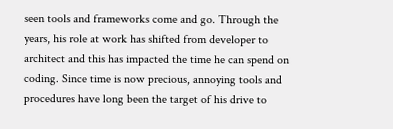seen tools and frameworks come and go. Through the years, his role at work has shifted from developer to architect and this has impacted the time he can spend on coding. Since time is now precious, annoying tools and procedures have long been the target of his drive to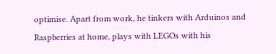optimise. Apart from work, he tinkers with Arduinos and Raspberries at home, plays with LEGOs with his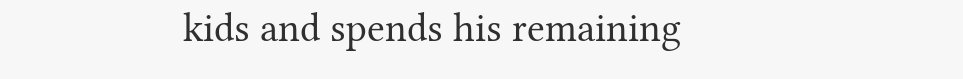kids and spends his remaining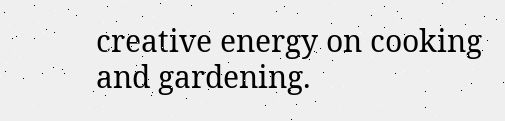creative energy on cooking and gardening.